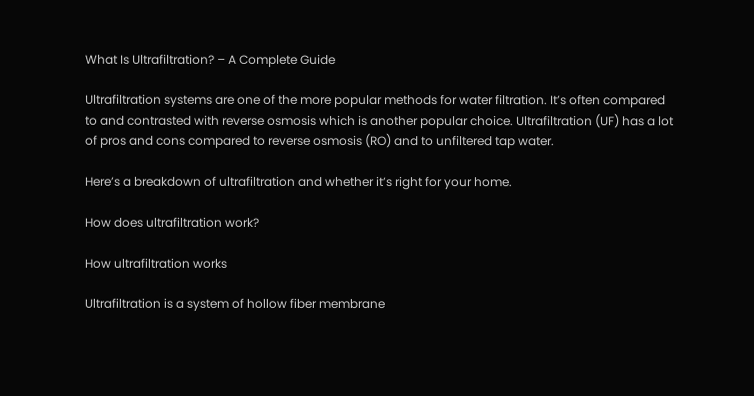What Is Ultrafiltration? – A Complete Guide

Ultrafiltration systems are one of the more popular methods for water filtration. It’s often compared to and contrasted with reverse osmosis which is another popular choice. Ultrafiltration (UF) has a lot of pros and cons compared to reverse osmosis (RO) and to unfiltered tap water.

Here’s a breakdown of ultrafiltration and whether it’s right for your home.

How does ultrafiltration work?

How ultrafiltration works

Ultrafiltration is a system of hollow fiber membrane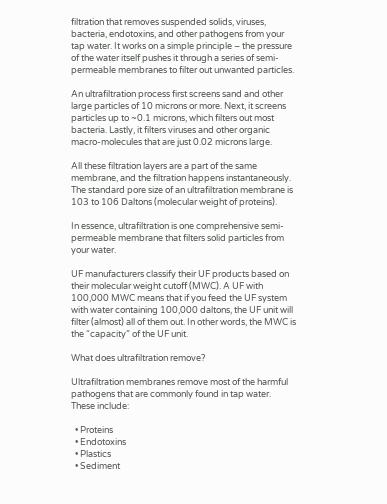filtration that removes suspended solids, viruses, bacteria, endotoxins, and other pathogens from your tap water. It works on a simple principle – the pressure of the water itself pushes it through a series of semi-permeable membranes to filter out unwanted particles.

An ultrafiltration process first screens sand and other large particles of 10 microns or more. Next, it screens particles up to ~0.1 microns, which filters out most bacteria. Lastly, it filters viruses and other organic macro-molecules that are just 0.02 microns large.

All these filtration layers are a part of the same membrane, and the filtration happens instantaneously. The standard pore size of an ultrafiltration membrane is 103 to 106 Daltons (molecular weight of proteins).

In essence, ultrafiltration is one comprehensive semi-permeable membrane that filters solid particles from your water.

UF manufacturers classify their UF products based on their molecular weight cutoff (MWC). A UF with 100,000 MWC means that if you feed the UF system with water containing 100,000 daltons, the UF unit will filter (almost) all of them out. In other words, the MWC is the “capacity” of the UF unit.

What does ultrafiltration remove?

Ultrafiltration membranes remove most of the harmful pathogens that are commonly found in tap water. These include:

  • Proteins
  • Endotoxins
  • Plastics
  • Sediment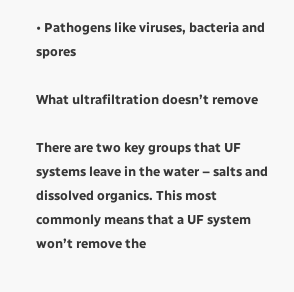• Pathogens like viruses, bacteria and spores

What ultrafiltration doesn’t remove

There are two key groups that UF systems leave in the water – salts and dissolved organics. This most commonly means that a UF system won’t remove the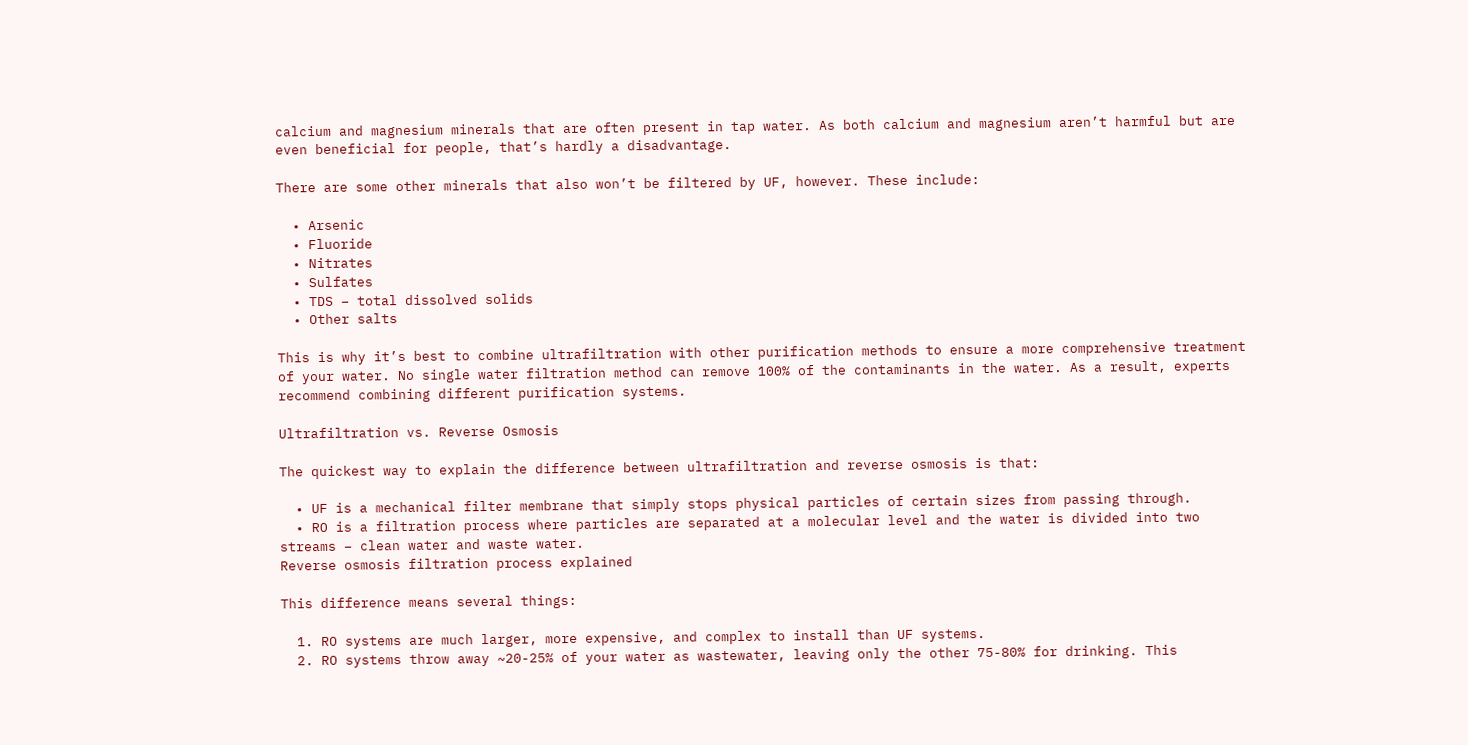calcium and magnesium minerals that are often present in tap water. As both calcium and magnesium aren’t harmful but are even beneficial for people, that’s hardly a disadvantage.

There are some other minerals that also won’t be filtered by UF, however. These include:

  • Arsenic
  • Fluoride
  • Nitrates
  • Sulfates
  • TDS – total dissolved solids
  • Other salts

This is why it’s best to combine ultrafiltration with other purification methods to ensure a more comprehensive treatment of your water. No single water filtration method can remove 100% of the contaminants in the water. As a result, experts recommend combining different purification systems.

Ultrafiltration vs. Reverse Osmosis

The quickest way to explain the difference between ultrafiltration and reverse osmosis is that:

  • UF is a mechanical filter membrane that simply stops physical particles of certain sizes from passing through.
  • RO is a filtration process where particles are separated at a molecular level and the water is divided into two streams – clean water and waste water.
Reverse osmosis filtration process explained

This difference means several things:

  1. RO systems are much larger, more expensive, and complex to install than UF systems.
  2. RO systems throw away ~20-25% of your water as wastewater, leaving only the other 75-80% for drinking. This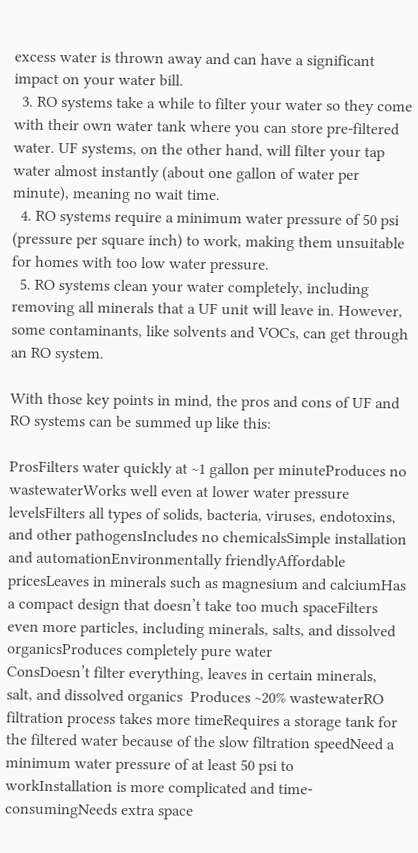excess water is thrown away and can have a significant impact on your water bill.
  3. RO systems take a while to filter your water so they come with their own water tank where you can store pre-filtered water. UF systems, on the other hand, will filter your tap water almost instantly (about one gallon of water per minute), meaning no wait time.
  4. RO systems require a minimum water pressure of 50 psi (pressure per square inch) to work, making them unsuitable for homes with too low water pressure.
  5. RO systems clean your water completely, including removing all minerals that a UF unit will leave in. However, some contaminants, like solvents and VOCs, can get through an RO system.

With those key points in mind, the pros and cons of UF and RO systems can be summed up like this:

ProsFilters water quickly at ~1 gallon per minuteProduces no wastewaterWorks well even at lower water pressure levelsFilters all types of solids, bacteria, viruses, endotoxins, and other pathogensIncludes no chemicalsSimple installation and automationEnvironmentally friendlyAffordable pricesLeaves in minerals such as magnesium and calciumHas a compact design that doesn’t take too much spaceFilters even more particles, including minerals, salts, and dissolved organicsProduces completely pure water
ConsDoesn’t filter everything, leaves in certain minerals, salt, and dissolved organics  Produces ~20% wastewaterRO filtration process takes more timeRequires a storage tank for the filtered water because of the slow filtration speedNeed a minimum water pressure of at least 50 psi to workInstallation is more complicated and time-consumingNeeds extra space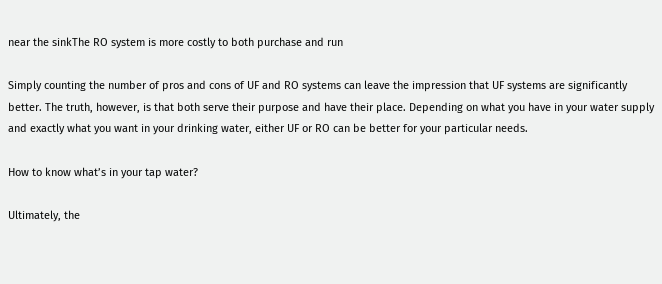near the sinkThe RO system is more costly to both purchase and run

Simply counting the number of pros and cons of UF and RO systems can leave the impression that UF systems are significantly better. The truth, however, is that both serve their purpose and have their place. Depending on what you have in your water supply and exactly what you want in your drinking water, either UF or RO can be better for your particular needs.

How to know what’s in your tap water?

Ultimately, the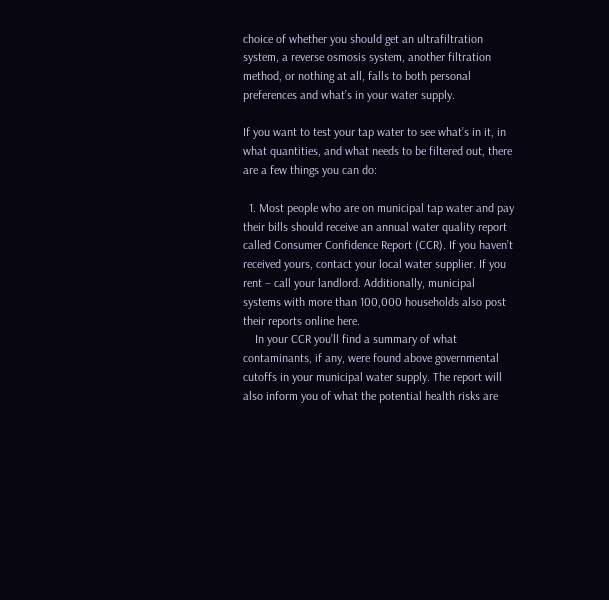choice of whether you should get an ultrafiltration system, a reverse osmosis system, another filtration method, or nothing at all, falls to both personal preferences and what’s in your water supply.

If you want to test your tap water to see what’s in it, in what quantities, and what needs to be filtered out, there are a few things you can do:

  1. Most people who are on municipal tap water and pay their bills should receive an annual water quality report called Consumer Confidence Report (CCR). If you haven’t received yours, contact your local water supplier. If you rent – call your landlord. Additionally, municipal systems with more than 100,000 households also post their reports online here.
    In your CCR you’ll find a summary of what contaminants, if any, were found above governmental cutoffs in your municipal water supply. The report will also inform you of what the potential health risks are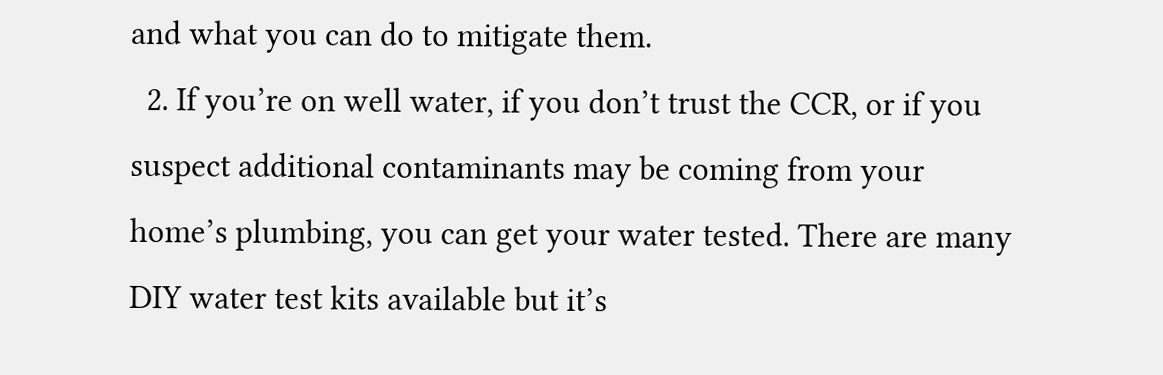and what you can do to mitigate them.
  2. If you’re on well water, if you don’t trust the CCR, or if you suspect additional contaminants may be coming from your home’s plumbing, you can get your water tested. There are many DIY water test kits available but it’s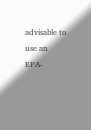advisable to use an EPA-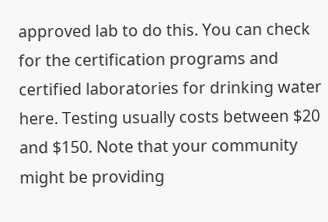approved lab to do this. You can check for the certification programs and certified laboratories for drinking water here. Testing usually costs between $20 and $150. Note that your community might be providing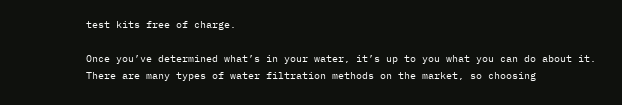test kits free of charge.

Once you’ve determined what’s in your water, it’s up to you what you can do about it. There are many types of water filtration methods on the market, so choosing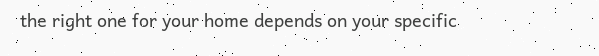the right one for your home depends on your specific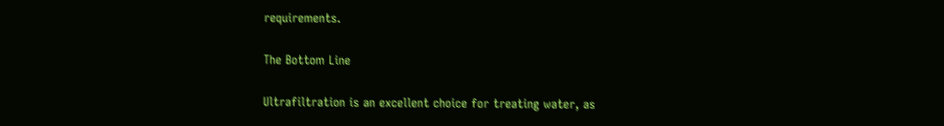requirements.

The Bottom Line

Ultrafiltration is an excellent choice for treating water, as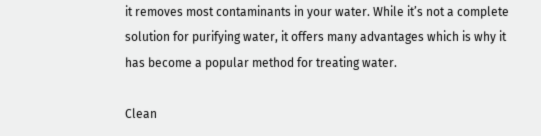it removes most contaminants in your water. While it’s not a complete solution for purifying water, it offers many advantages which is why it has become a popular method for treating water.

Clean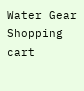Water Gear
Shopping cart